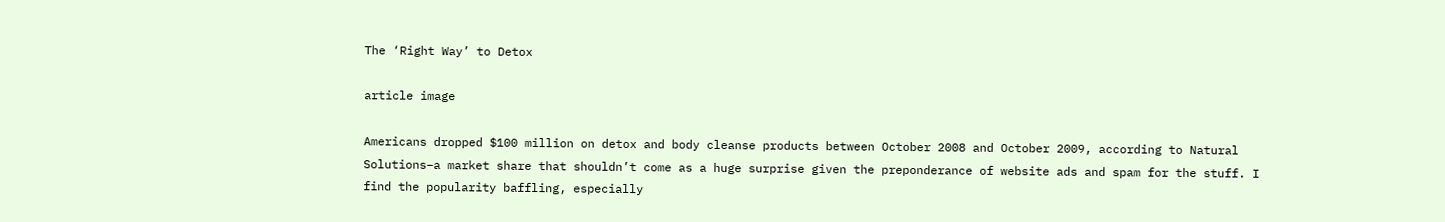The ‘Right Way’ to Detox

article image

Americans dropped $100 million on detox and body cleanse products between October 2008 and October 2009, according to Natural Solutions–a market share that shouldn’t come as a huge surprise given the preponderance of website ads and spam for the stuff. I find the popularity baffling, especially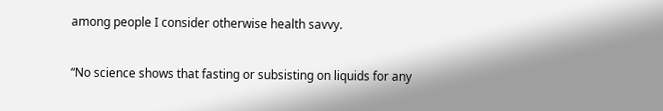among people I consider otherwise health savvy.

“No science shows that fasting or subsisting on liquids for any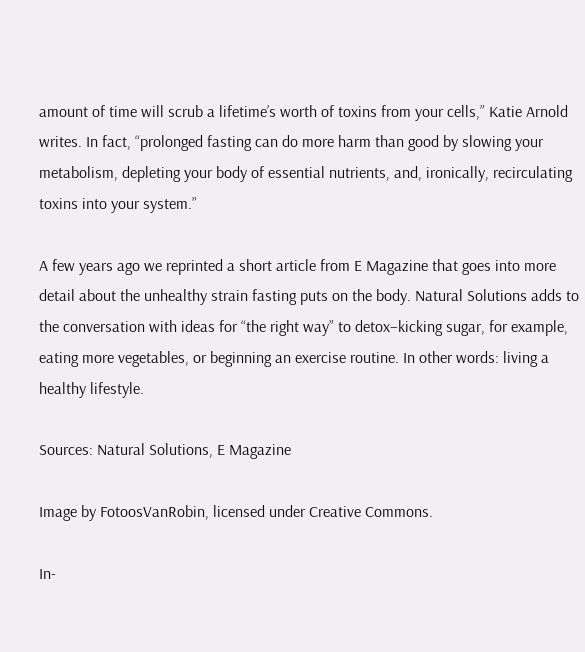amount of time will scrub a lifetime’s worth of toxins from your cells,” Katie Arnold writes. In fact, “prolonged fasting can do more harm than good by slowing your metabolism, depleting your body of essential nutrients, and, ironically, recirculating toxins into your system.”

A few years ago we reprinted a short article from E Magazine that goes into more detail about the unhealthy strain fasting puts on the body. Natural Solutions adds to the conversation with ideas for “the right way” to detox–kicking sugar, for example, eating more vegetables, or beginning an exercise routine. In other words: living a healthy lifestyle.

Sources: Natural Solutions, E Magazine

Image by FotoosVanRobin, licensed under Creative Commons.

In-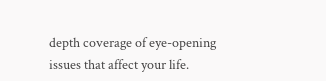depth coverage of eye-opening issues that affect your life.